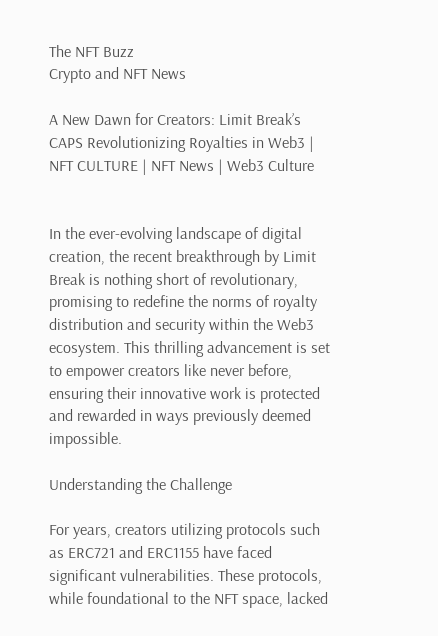The NFT Buzz
Crypto and NFT News

A New Dawn for Creators: Limit Break’s CAPS Revolutionizing Royalties in Web3 | NFT CULTURE | NFT News | Web3 Culture


In the ever-evolving landscape of digital creation, the recent breakthrough by Limit Break is nothing short of revolutionary, promising to redefine the norms of royalty distribution and security within the Web3 ecosystem. This thrilling advancement is set to empower creators like never before, ensuring their innovative work is protected and rewarded in ways previously deemed impossible.

Understanding the Challenge

For years, creators utilizing protocols such as ERC721 and ERC1155 have faced significant vulnerabilities. These protocols, while foundational to the NFT space, lacked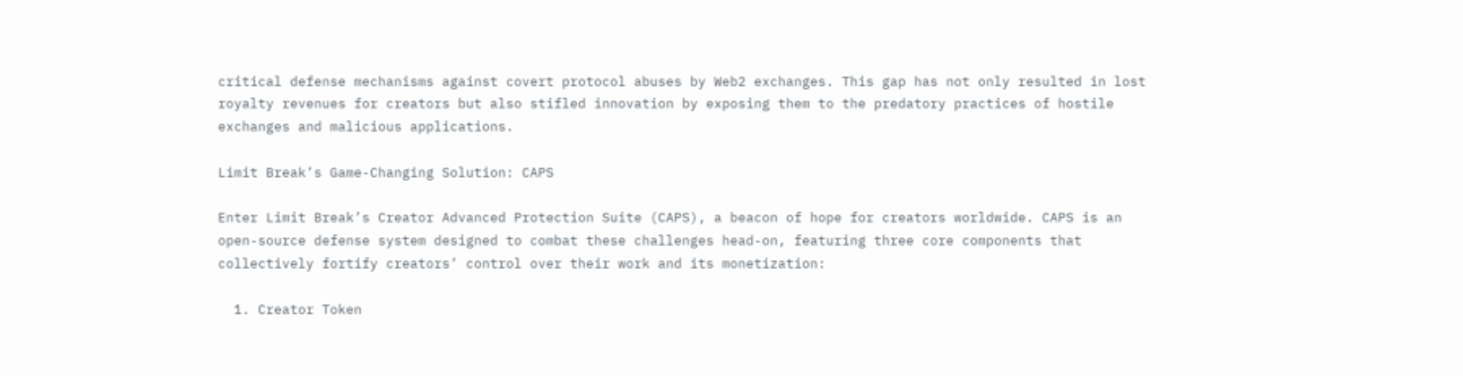critical defense mechanisms against covert protocol abuses by Web2 exchanges. This gap has not only resulted in lost royalty revenues for creators but also stifled innovation by exposing them to the predatory practices of hostile exchanges and malicious applications.

Limit Break’s Game-Changing Solution: CAPS

Enter Limit Break’s Creator Advanced Protection Suite (CAPS), a beacon of hope for creators worldwide. CAPS is an open-source defense system designed to combat these challenges head-on, featuring three core components that collectively fortify creators’ control over their work and its monetization:

  1. Creator Token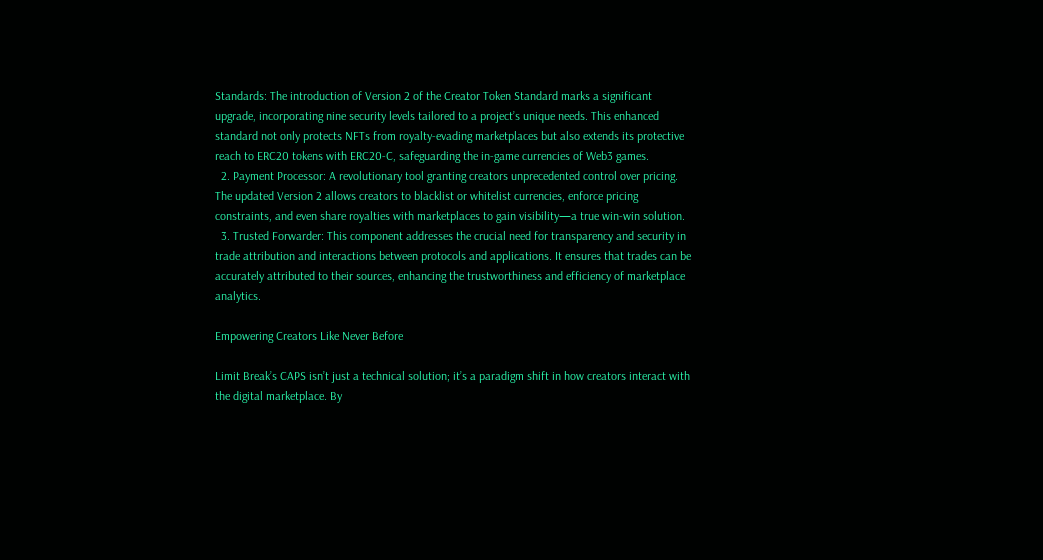Standards: The introduction of Version 2 of the Creator Token Standard marks a significant upgrade, incorporating nine security levels tailored to a project’s unique needs. This enhanced standard not only protects NFTs from royalty-evading marketplaces but also extends its protective reach to ERC20 tokens with ERC20-C, safeguarding the in-game currencies of Web3 games.
  2. Payment Processor: A revolutionary tool granting creators unprecedented control over pricing. The updated Version 2 allows creators to blacklist or whitelist currencies, enforce pricing constraints, and even share royalties with marketplaces to gain visibility—a true win-win solution.
  3. Trusted Forwarder: This component addresses the crucial need for transparency and security in trade attribution and interactions between protocols and applications. It ensures that trades can be accurately attributed to their sources, enhancing the trustworthiness and efficiency of marketplace analytics.

Empowering Creators Like Never Before

Limit Break’s CAPS isn’t just a technical solution; it’s a paradigm shift in how creators interact with the digital marketplace. By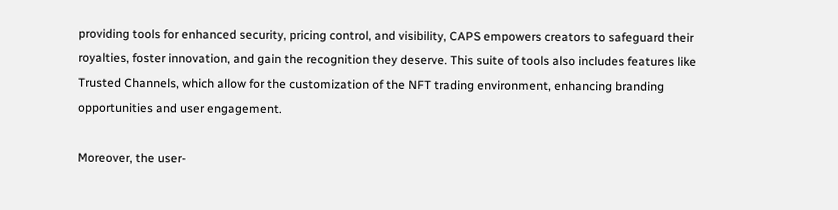providing tools for enhanced security, pricing control, and visibility, CAPS empowers creators to safeguard their royalties, foster innovation, and gain the recognition they deserve. This suite of tools also includes features like Trusted Channels, which allow for the customization of the NFT trading environment, enhancing branding opportunities and user engagement.

Moreover, the user-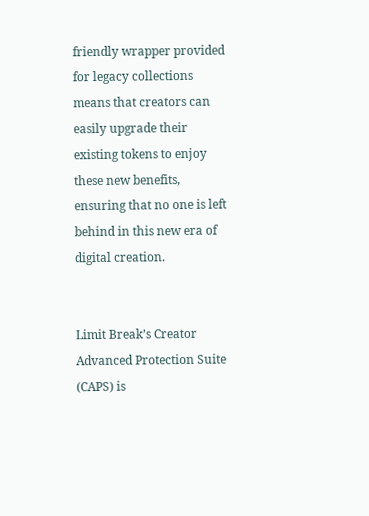friendly wrapper provided for legacy collections means that creators can easily upgrade their existing tokens to enjoy these new benefits, ensuring that no one is left behind in this new era of digital creation.


Limit Break’s Creator Advanced Protection Suite (CAPS) is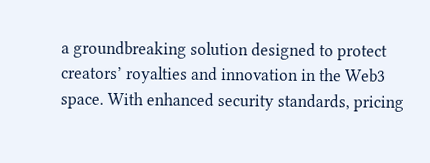a groundbreaking solution designed to protect creators’ royalties and innovation in the Web3 space. With enhanced security standards, pricing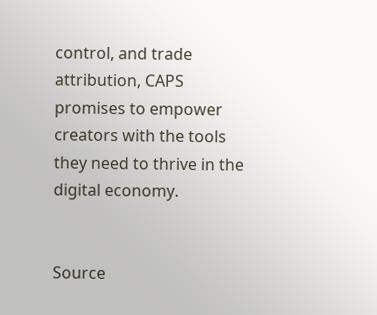control, and trade attribution, CAPS promises to empower creators with the tools they need to thrive in the digital economy.


Source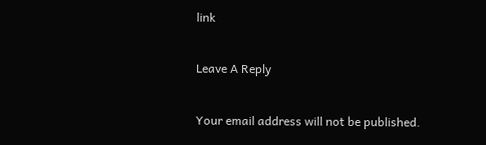link

Leave A Reply

Your email address will not be published.